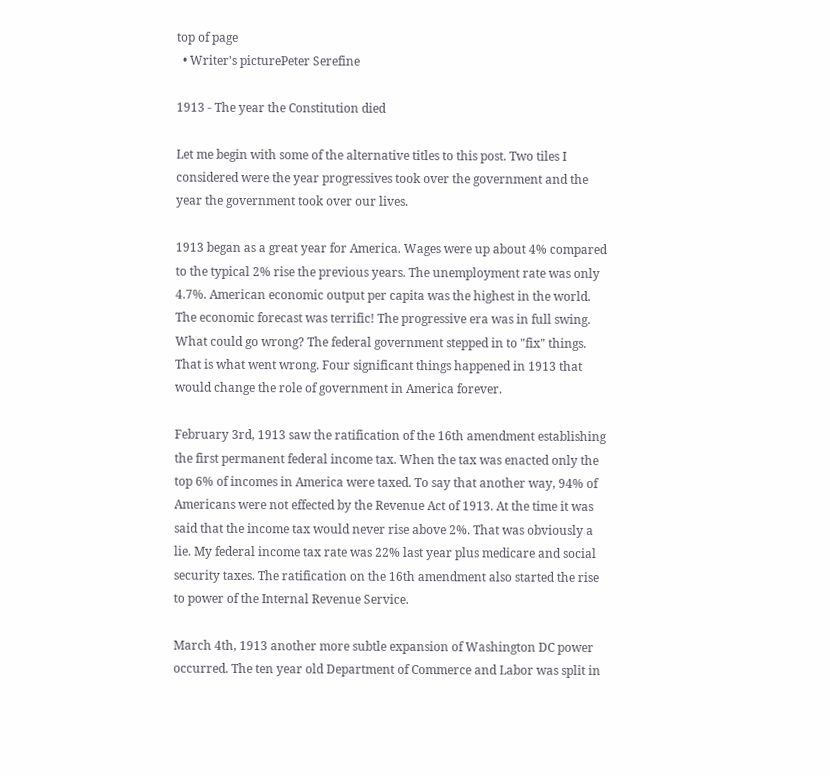top of page
  • Writer's picturePeter Serefine

1913 - The year the Constitution died

Let me begin with some of the alternative titles to this post. Two tiles I considered were the year progressives took over the government and the year the government took over our lives.

1913 began as a great year for America. Wages were up about 4% compared to the typical 2% rise the previous years. The unemployment rate was only 4.7%. American economic output per capita was the highest in the world. The economic forecast was terrific! The progressive era was in full swing. What could go wrong? The federal government stepped in to "fix" things. That is what went wrong. Four significant things happened in 1913 that would change the role of government in America forever.

February 3rd, 1913 saw the ratification of the 16th amendment establishing the first permanent federal income tax. When the tax was enacted only the top 6% of incomes in America were taxed. To say that another way, 94% of Americans were not effected by the Revenue Act of 1913. At the time it was said that the income tax would never rise above 2%. That was obviously a lie. My federal income tax rate was 22% last year plus medicare and social security taxes. The ratification on the 16th amendment also started the rise to power of the Internal Revenue Service.

March 4th, 1913 another more subtle expansion of Washington DC power occurred. The ten year old Department of Commerce and Labor was split in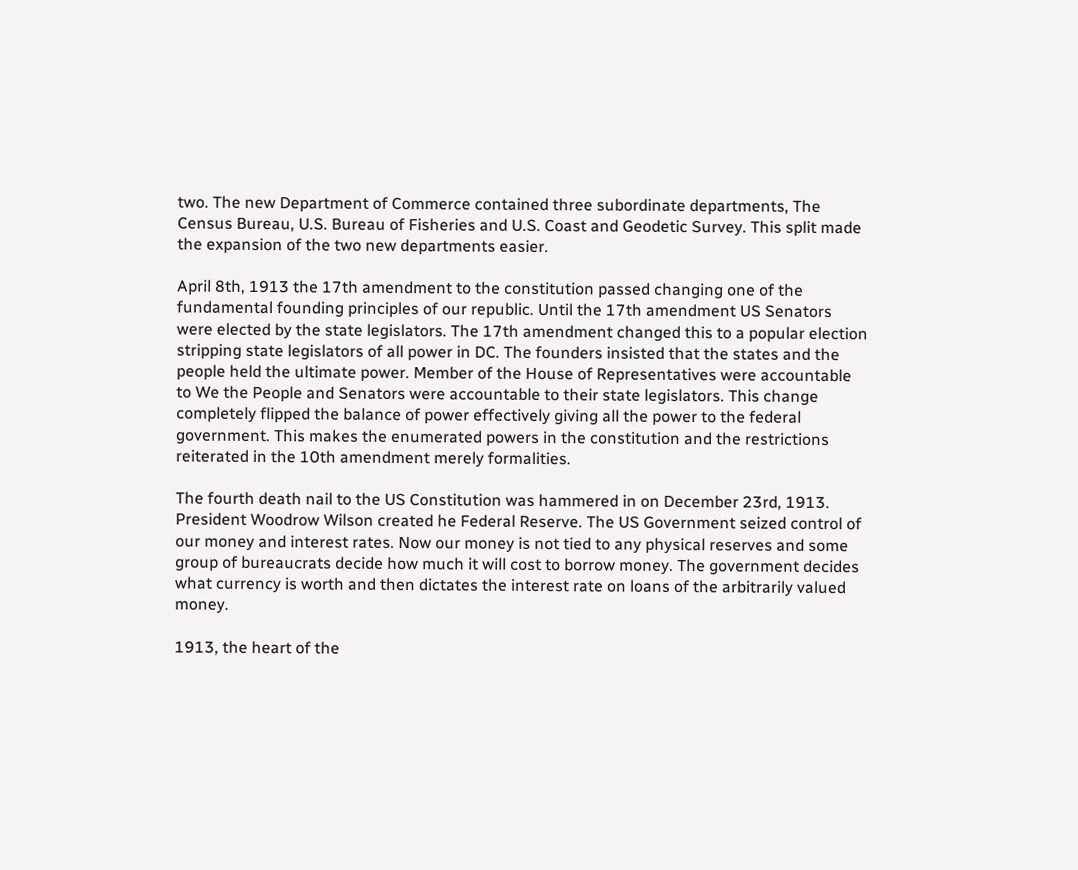two. The new Department of Commerce contained three subordinate departments, The Census Bureau, U.S. Bureau of Fisheries and U.S. Coast and Geodetic Survey. This split made the expansion of the two new departments easier.

April 8th, 1913 the 17th amendment to the constitution passed changing one of the fundamental founding principles of our republic. Until the 17th amendment US Senators were elected by the state legislators. The 17th amendment changed this to a popular election stripping state legislators of all power in DC. The founders insisted that the states and the people held the ultimate power. Member of the House of Representatives were accountable to We the People and Senators were accountable to their state legislators. This change completely flipped the balance of power effectively giving all the power to the federal government. This makes the enumerated powers in the constitution and the restrictions reiterated in the 10th amendment merely formalities.

The fourth death nail to the US Constitution was hammered in on December 23rd, 1913. President Woodrow Wilson created he Federal Reserve. The US Government seized control of our money and interest rates. Now our money is not tied to any physical reserves and some group of bureaucrats decide how much it will cost to borrow money. The government decides what currency is worth and then dictates the interest rate on loans of the arbitrarily valued money.

1913, the heart of the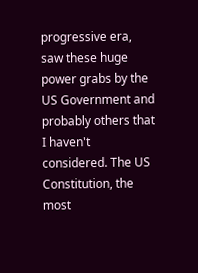progressive era, saw these huge power grabs by the US Government and probably others that I haven't considered. The US Constitution, the most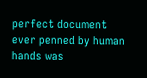perfect document ever penned by human hands was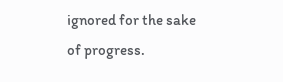ignored for the sake of progress.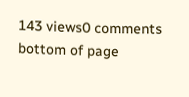143 views0 comments
bottom of page